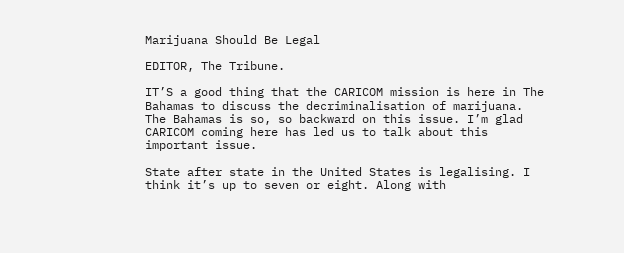Marijuana Should Be Legal

EDITOR, The Tribune.

IT’S a good thing that the CARICOM mission is here in The Bahamas to discuss the decriminalisation of marijuana. The Bahamas is so, so backward on this issue. I’m glad CARICOM coming here has led us to talk about this important issue.

State after state in the United States is legalising. I think it’s up to seven or eight. Along with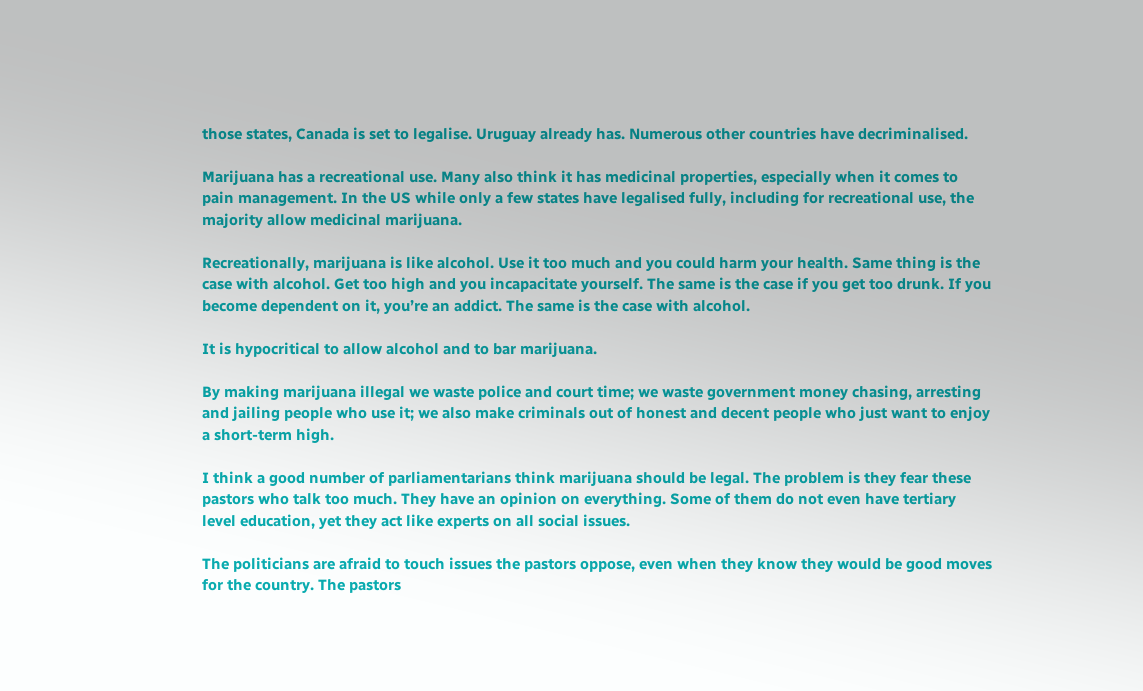those states, Canada is set to legalise. Uruguay already has. Numerous other countries have decriminalised.

Marijuana has a recreational use. Many also think it has medicinal properties, especially when it comes to pain management. In the US while only a few states have legalised fully, including for recreational use, the majority allow medicinal marijuana.

Recreationally, marijuana is like alcohol. Use it too much and you could harm your health. Same thing is the case with alcohol. Get too high and you incapacitate yourself. The same is the case if you get too drunk. If you become dependent on it, you’re an addict. The same is the case with alcohol.

It is hypocritical to allow alcohol and to bar marijuana.

By making marijuana illegal we waste police and court time; we waste government money chasing, arresting and jailing people who use it; we also make criminals out of honest and decent people who just want to enjoy a short-term high.

I think a good number of parliamentarians think marijuana should be legal. The problem is they fear these pastors who talk too much. They have an opinion on everything. Some of them do not even have tertiary level education, yet they act like experts on all social issues.

The politicians are afraid to touch issues the pastors oppose, even when they know they would be good moves for the country. The pastors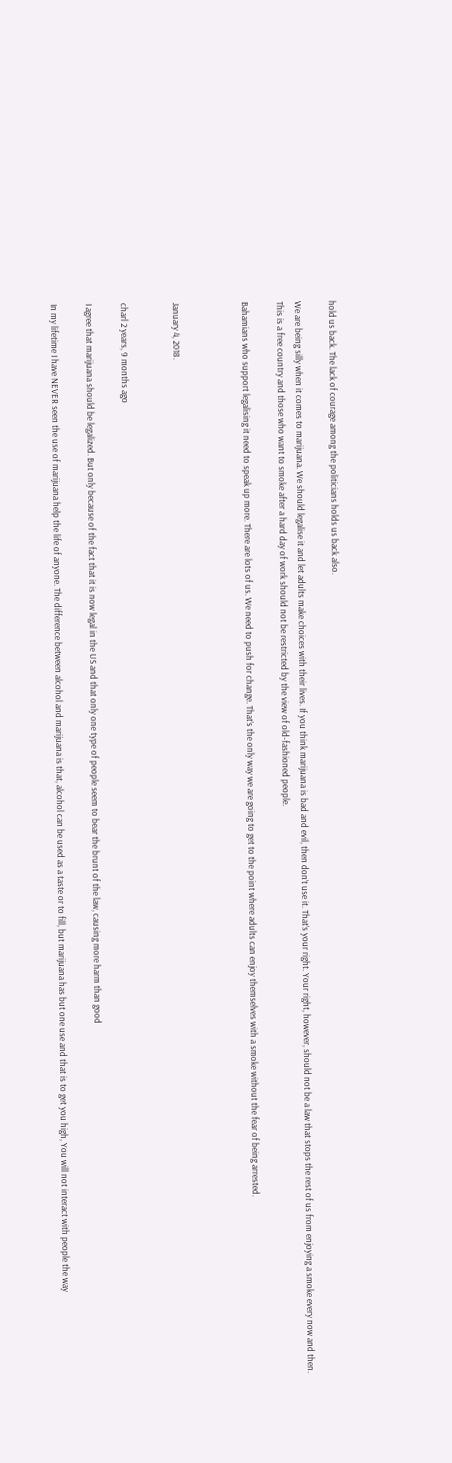hold us back. The lack of courage among the politicians holds us back also.

We are being silly when it comes to marijuana. We should legalise it and let adults make choices with their lives. If you think marijuana is bad and evil, then don’t use it. That’s your right. Your right, however, should not be a law that stops the rest of us from enjoying a smoke every now and then. This is a free country and those who want to smoke after a hard day of work should not be restricted by the view of old-fashioned people.

Bahamians who support legalising it need to speak up more. There are lots of us. We need to push for change. That’s the only way we are going to get to the point where adults can enjoy themselves with a smoke without the fear of being arrested.



January 4, 2018.


charl 2 years, 9 months ago

I agree that marijuana should be legalized. But only because of the fact that it is now legal in the US and that only one type of people seem to bear the brunt of the law, causing more harm than good

In my lifetime I have NEVER seen the use of marijuana help the life of anyone. The difference between alcohol and marijuana is that, alcohol can be used as a taste or to fill, but marijuana has but one use and that is to get you high, You will not interact with people the way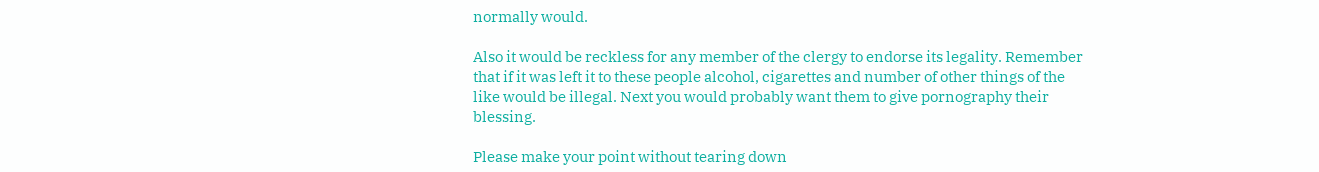normally would.

Also it would be reckless for any member of the clergy to endorse its legality. Remember that if it was left it to these people alcohol, cigarettes and number of other things of the like would be illegal. Next you would probably want them to give pornography their blessing.

Please make your point without tearing down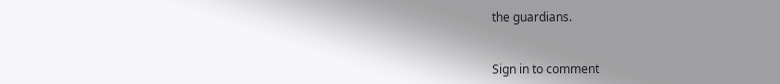the guardians.


Sign in to comment